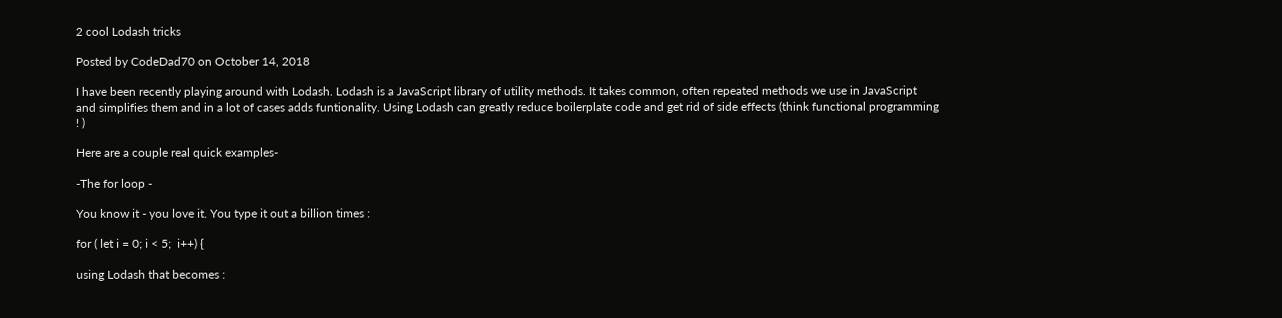2 cool Lodash tricks

Posted by CodeDad70 on October 14, 2018

I have been recently playing around with Lodash. Lodash is a JavaScript library of utility methods. It takes common, often repeated methods we use in JavaScript and simplifies them and in a lot of cases adds funtionality. Using Lodash can greatly reduce boilerplate code and get rid of side effects (think functional programming ! )

Here are a couple real quick examples-

-The for loop -

You know it - you love it. You type it out a billion times :

for ( let i = 0; i < 5;  i++) {

using Lodash that becomes :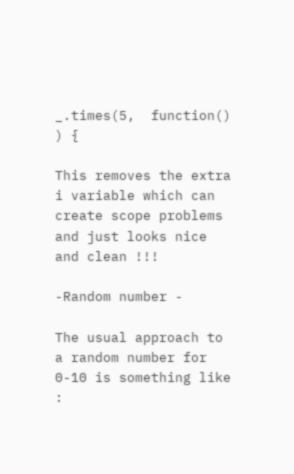_.times(5,  function() ) {

This removes the extra i variable which can create scope problems and just looks nice and clean !!!

-Random number -

The usual approach to a random number for 0-10 is something like :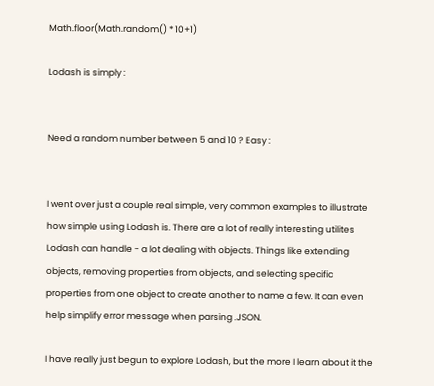Math.floor(Math.random() * 10+1)

Lodash is simply :


Need a random number between 5 and 10 ? Easy :


I went over just a couple real simple, very common examples to illustrate how simple using Lodash is. There are a lot of really interesting utilites Lodash can handle - a lot dealing with objects. Things like extending objects, removing properties from objects, and selecting specific properties from one object to create another to name a few. It can even help simplify error message when parsing .JSON.

I have really just begun to explore Lodash, but the more I learn about it the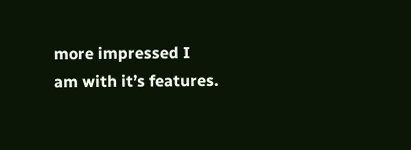more impressed I am with it’s features.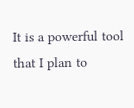It is a powerful tool that I plan to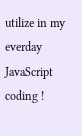utilize in my everday JavaScript coding !